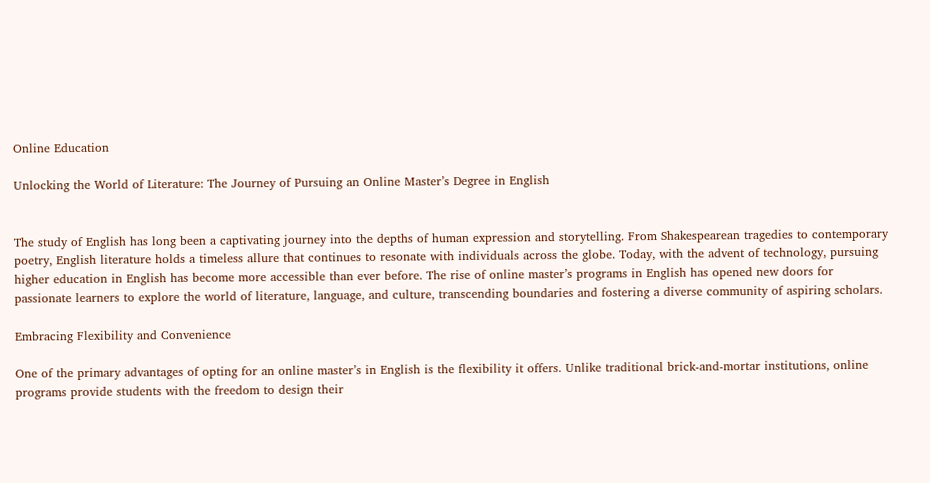Online Education

Unlocking the World of Literature: The Journey of Pursuing an Online Master’s Degree in English


The study of English has long been a captivating journey into the depths of human expression and storytelling. From Shakespearean tragedies to contemporary poetry, English literature holds a timeless allure that continues to resonate with individuals across the globe. Today, with the advent of technology, pursuing higher education in English has become more accessible than ever before. The rise of online master’s programs in English has opened new doors for passionate learners to explore the world of literature, language, and culture, transcending boundaries and fostering a diverse community of aspiring scholars.

Embracing Flexibility and Convenience

One of the primary advantages of opting for an online master’s in English is the flexibility it offers. Unlike traditional brick-and-mortar institutions, online programs provide students with the freedom to design their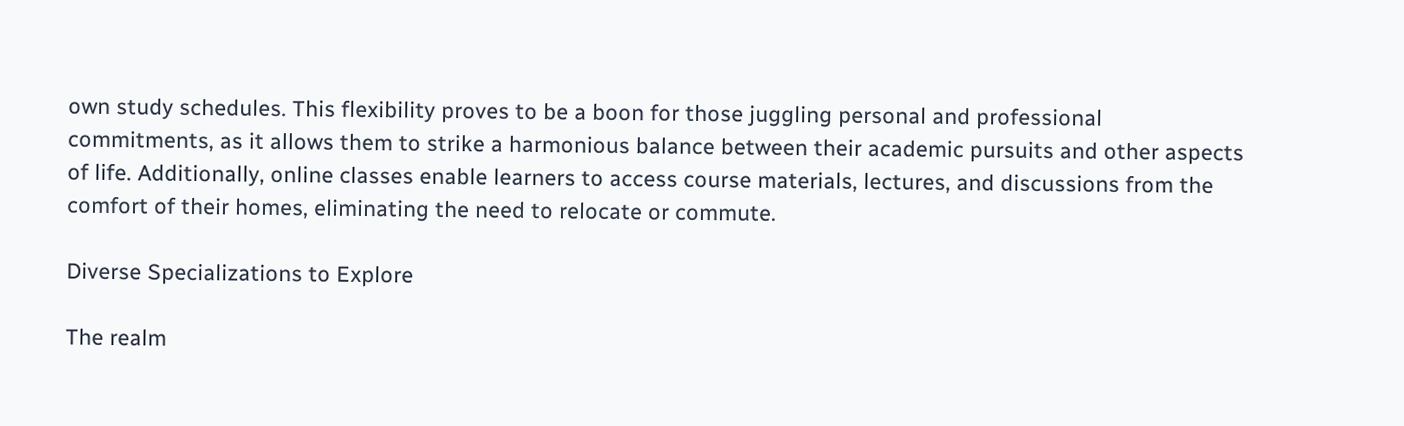own study schedules. This flexibility proves to be a boon for those juggling personal and professional commitments, as it allows them to strike a harmonious balance between their academic pursuits and other aspects of life. Additionally, online classes enable learners to access course materials, lectures, and discussions from the comfort of their homes, eliminating the need to relocate or commute.

Diverse Specializations to Explore

The realm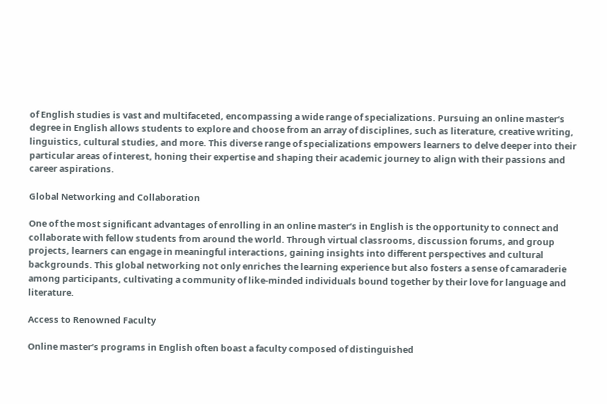of English studies is vast and multifaceted, encompassing a wide range of specializations. Pursuing an online master’s degree in English allows students to explore and choose from an array of disciplines, such as literature, creative writing, linguistics, cultural studies, and more. This diverse range of specializations empowers learners to delve deeper into their particular areas of interest, honing their expertise and shaping their academic journey to align with their passions and career aspirations.

Global Networking and Collaboration

One of the most significant advantages of enrolling in an online master’s in English is the opportunity to connect and collaborate with fellow students from around the world. Through virtual classrooms, discussion forums, and group projects, learners can engage in meaningful interactions, gaining insights into different perspectives and cultural backgrounds. This global networking not only enriches the learning experience but also fosters a sense of camaraderie among participants, cultivating a community of like-minded individuals bound together by their love for language and literature.

Access to Renowned Faculty

Online master’s programs in English often boast a faculty composed of distinguished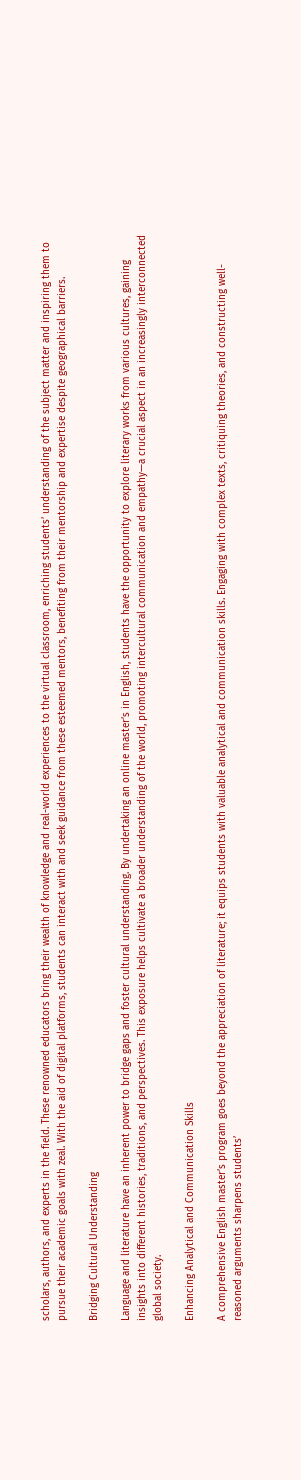scholars, authors, and experts in the field. These renowned educators bring their wealth of knowledge and real-world experiences to the virtual classroom, enriching students’ understanding of the subject matter and inspiring them to pursue their academic goals with zeal. With the aid of digital platforms, students can interact with and seek guidance from these esteemed mentors, benefiting from their mentorship and expertise despite geographical barriers.

Bridging Cultural Understanding

Language and literature have an inherent power to bridge gaps and foster cultural understanding. By undertaking an online master’s in English, students have the opportunity to explore literary works from various cultures, gaining insights into different histories, traditions, and perspectives. This exposure helps cultivate a broader understanding of the world, promoting intercultural communication and empathy—a crucial aspect in an increasingly interconnected global society.

Enhancing Analytical and Communication Skills

A comprehensive English master’s program goes beyond the appreciation of literature; it equips students with valuable analytical and communication skills. Engaging with complex texts, critiquing theories, and constructing well-reasoned arguments sharpens students’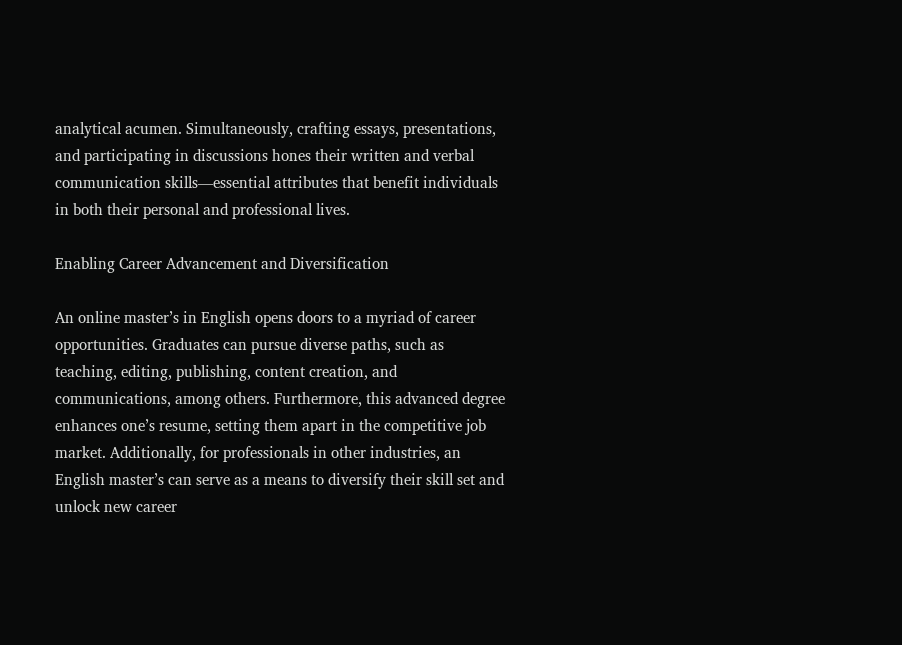analytical acumen. Simultaneously, crafting essays, presentations, and participating in discussions hones their written and verbal communication skills—essential attributes that benefit individuals in both their personal and professional lives.

Enabling Career Advancement and Diversification

An online master’s in English opens doors to a myriad of career opportunities. Graduates can pursue diverse paths, such as teaching, editing, publishing, content creation, and communications, among others. Furthermore, this advanced degree enhances one’s resume, setting them apart in the competitive job market. Additionally, for professionals in other industries, an English master’s can serve as a means to diversify their skill set and unlock new career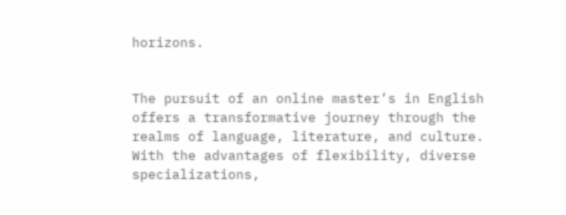horizons.


The pursuit of an online master’s in English offers a transformative journey through the realms of language, literature, and culture. With the advantages of flexibility, diverse specializations,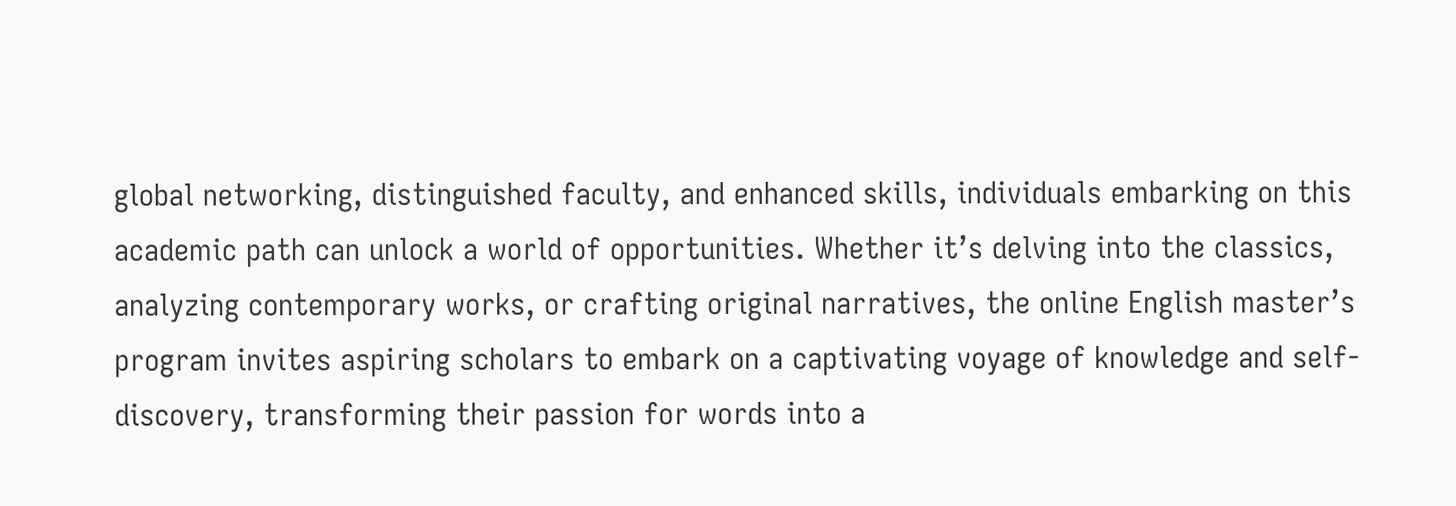global networking, distinguished faculty, and enhanced skills, individuals embarking on this academic path can unlock a world of opportunities. Whether it’s delving into the classics, analyzing contemporary works, or crafting original narratives, the online English master’s program invites aspiring scholars to embark on a captivating voyage of knowledge and self-discovery, transforming their passion for words into a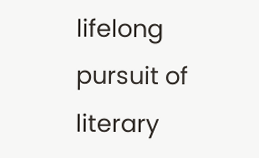lifelong pursuit of literary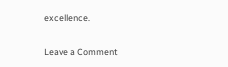excellence.

Leave a Comment